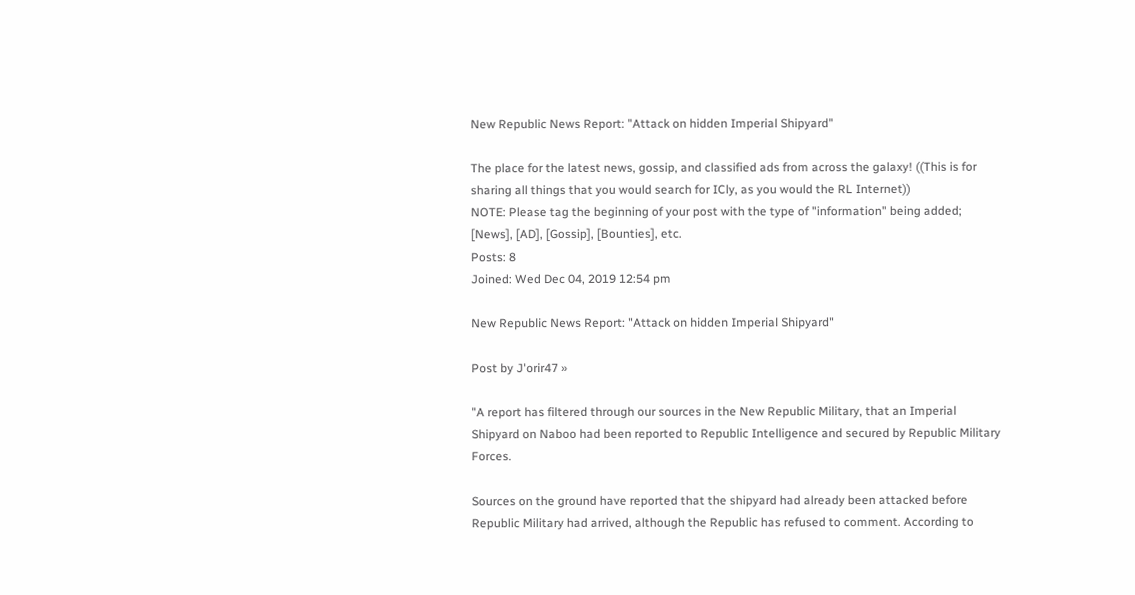New Republic News Report: "Attack on hidden Imperial Shipyard"

The place for the latest news, gossip, and classified ads from across the galaxy! ((This is for sharing all things that you would search for ICly, as you would the RL Internet))
NOTE: Please tag the beginning of your post with the type of "information" being added; [News], [AD], [Gossip], [Bounties], etc.
Posts: 8
Joined: Wed Dec 04, 2019 12:54 pm

New Republic News Report: "Attack on hidden Imperial Shipyard"

Post by J'orir47 »

"A report has filtered through our sources in the New Republic Military, that an Imperial Shipyard on Naboo had been reported to Republic Intelligence and secured by Republic Military Forces.

Sources on the ground have reported that the shipyard had already been attacked before Republic Military had arrived, although the Republic has refused to comment. According to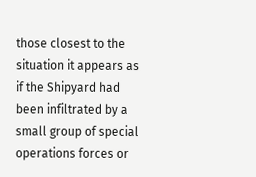those closest to the situation it appears as if the Shipyard had been infiltrated by a small group of special operations forces or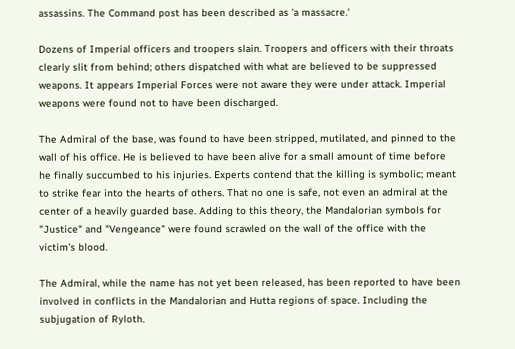assassins. The Command post has been described as 'a massacre.'

Dozens of Imperial officers and troopers slain. Troopers and officers with their throats clearly slit from behind; others dispatched with what are believed to be suppressed weapons. It appears Imperial Forces were not aware they were under attack. Imperial weapons were found not to have been discharged.

The Admiral of the base, was found to have been stripped, mutilated, and pinned to the wall of his office. He is believed to have been alive for a small amount of time before he finally succumbed to his injuries. Experts contend that the killing is symbolic; meant to strike fear into the hearts of others. That no one is safe, not even an admiral at the center of a heavily guarded base. Adding to this theory, the Mandalorian symbols for "Justice" and "Vengeance" were found scrawled on the wall of the office with the victim's blood.

The Admiral, while the name has not yet been released, has been reported to have been involved in conflicts in the Mandalorian and Hutta regions of space. Including the subjugation of Ryloth.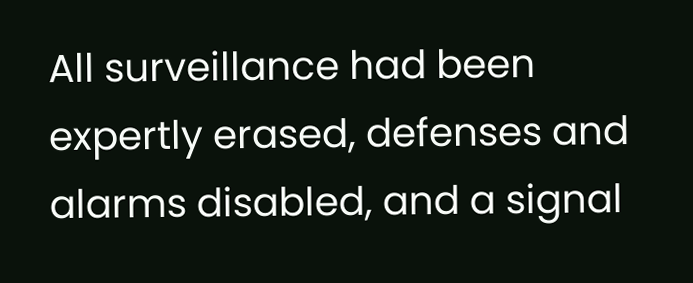All surveillance had been expertly erased, defenses and alarms disabled, and a signal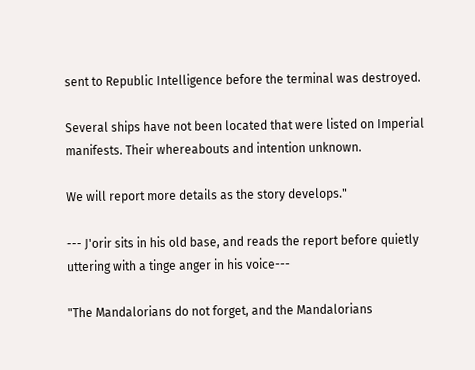sent to Republic Intelligence before the terminal was destroyed.

Several ships have not been located that were listed on Imperial manifests. Their whereabouts and intention unknown.

We will report more details as the story develops."

--- J'orir sits in his old base, and reads the report before quietly uttering with a tinge anger in his voice---

"The Mandalorians do not forget, and the Mandalorians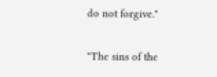do not forgive."

"The sins of the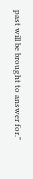past will be brought to answer for."